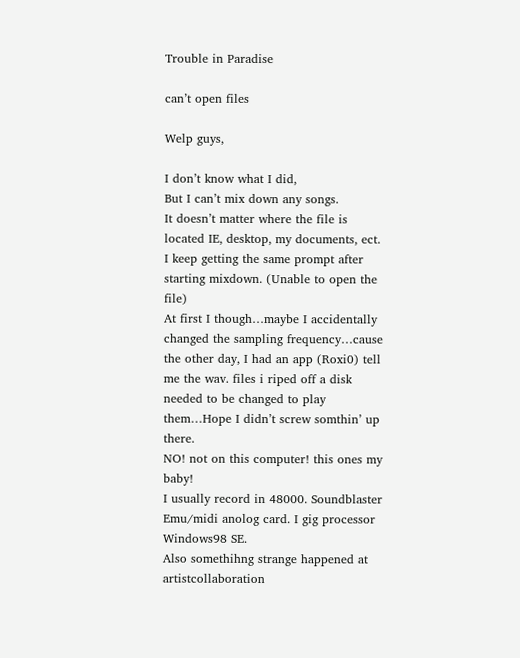Trouble in Paradise

can’t open files

Welp guys,

I don’t know what I did,
But I can’t mix down any songs.
It doesn’t matter where the file is located IE, desktop, my documents, ect. I keep getting the same prompt after starting mixdown. (Unable to open the file)
At first I though…maybe I accidentally changed the sampling frequency…cause the other day, I had an app (Roxi0) tell me the wav. files i riped off a disk needed to be changed to play them…Hope I didn’t screw somthin’ up there.
NO! not on this computer! this ones my baby!
I usually record in 48000. Soundblaster Emu/midi anolog card. I gig processor Windows98 SE.
Also somethihng strange happened at artistcollaboration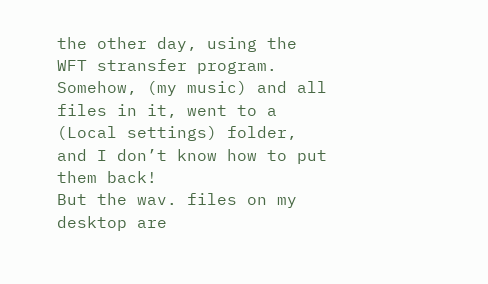the other day, using the WFT stransfer program.
Somehow, (my music) and all files in it, went to a (Local settings) folder, and I don’t know how to put them back!
But the wav. files on my desktop are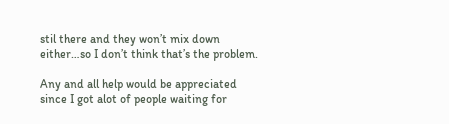stil there and they won’t mix down either…so I don’t think that’s the problem.

Any and all help would be appreciated since I got alot of people waiting for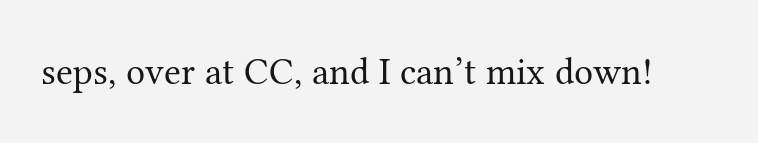seps, over at CC, and I can’t mix down!